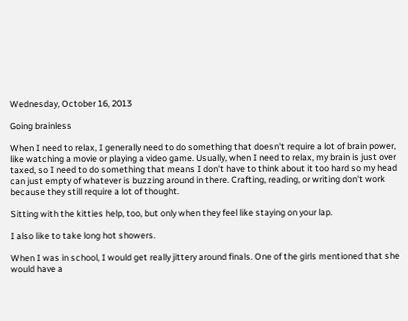Wednesday, October 16, 2013

Going brainless

When I need to relax, I generally need to do something that doesn't require a lot of brain power, like watching a movie or playing a video game. Usually, when I need to relax, my brain is just over taxed, so I need to do something that means I don't have to think about it too hard so my head can just empty of whatever is buzzing around in there. Crafting, reading, or writing don't work because they still require a lot of thought.

Sitting with the kitties help, too, but only when they feel like staying on your lap.

I also like to take long hot showers.

When I was in school, I would get really jittery around finals. One of the girls mentioned that she would have a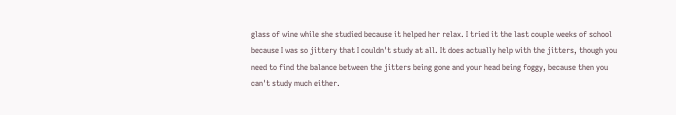glass of wine while she studied because it helped her relax. I tried it the last couple weeks of school because I was so jittery that I couldn't study at all. It does actually help with the jitters, though you need to find the balance between the jitters being gone and your head being foggy, because then you can't study much either.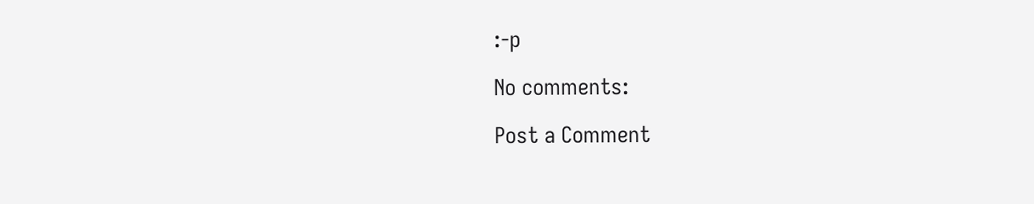:-p

No comments:

Post a Comment